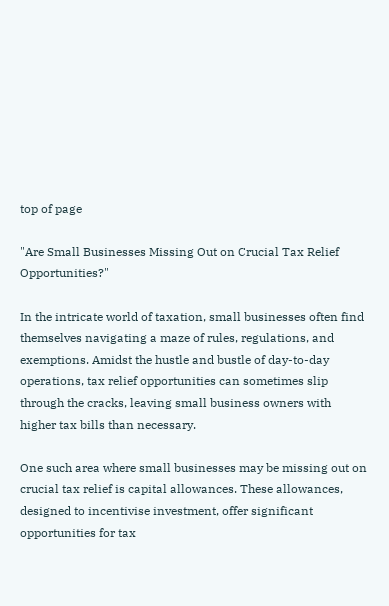top of page

"Are Small Businesses Missing Out on Crucial Tax Relief Opportunities?"

In the intricate world of taxation, small businesses often find themselves navigating a maze of rules, regulations, and exemptions. Amidst the hustle and bustle of day-to-day operations, tax relief opportunities can sometimes slip through the cracks, leaving small business owners with higher tax bills than necessary.

One such area where small businesses may be missing out on crucial tax relief is capital allowances. These allowances, designed to incentivise investment, offer significant opportunities for tax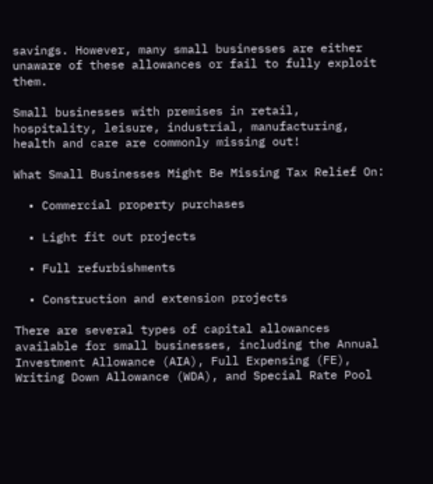savings. However, many small businesses are either unaware of these allowances or fail to fully exploit them.

Small businesses with premises in retail, hospitality, leisure, industrial, manufacturing, health and care are commonly missing out!

What Small Businesses Might Be Missing Tax Relief On:

  • Commercial property purchases

  • Light fit out projects

  • Full refurbishments

  • Construction and extension projects

There are several types of capital allowances available for small businesses, including the Annual Investment Allowance (AIA), Full Expensing (FE), Writing Down Allowance (WDA), and Special Rate Pool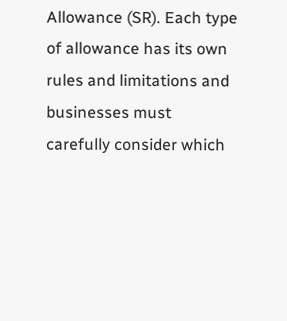Allowance (SR). Each type of allowance has its own rules and limitations and businesses must carefully consider which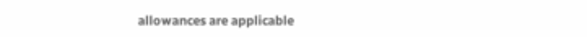allowances are applicable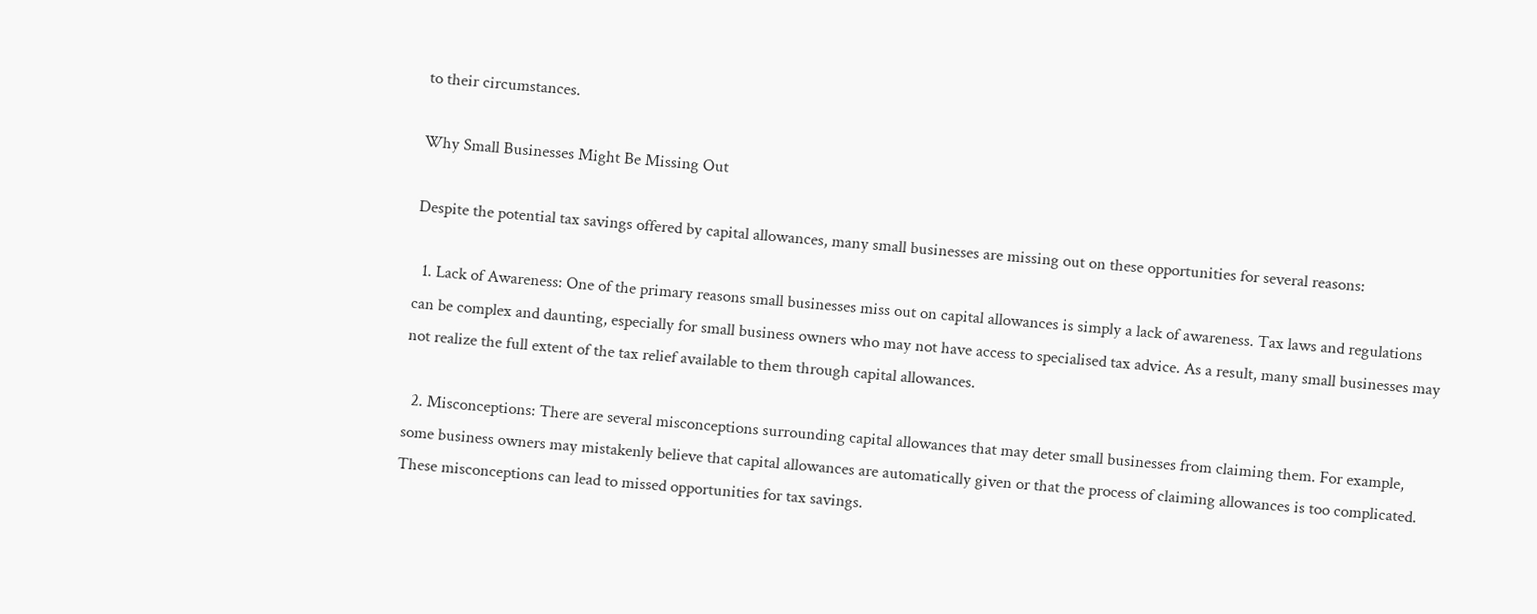to their circumstances.

Why Small Businesses Might Be Missing Out

Despite the potential tax savings offered by capital allowances, many small businesses are missing out on these opportunities for several reasons:

  1. Lack of Awareness: One of the primary reasons small businesses miss out on capital allowances is simply a lack of awareness. Tax laws and regulations can be complex and daunting, especially for small business owners who may not have access to specialised tax advice. As a result, many small businesses may not realize the full extent of the tax relief available to them through capital allowances.

  2. Misconceptions: There are several misconceptions surrounding capital allowances that may deter small businesses from claiming them. For example, some business owners may mistakenly believe that capital allowances are automatically given or that the process of claiming allowances is too complicated. These misconceptions can lead to missed opportunities for tax savings.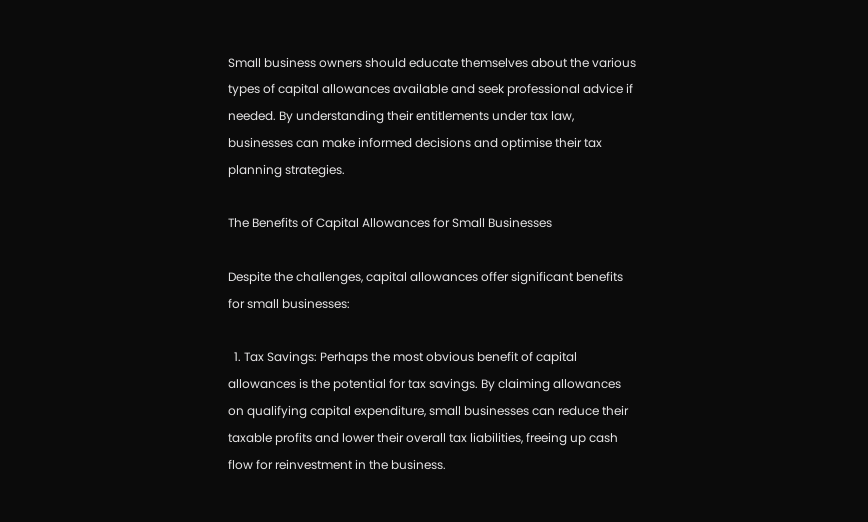Small business owners should educate themselves about the various types of capital allowances available and seek professional advice if needed. By understanding their entitlements under tax law, businesses can make informed decisions and optimise their tax planning strategies.

The Benefits of Capital Allowances for Small Businesses

Despite the challenges, capital allowances offer significant benefits for small businesses:

  1. Tax Savings: Perhaps the most obvious benefit of capital allowances is the potential for tax savings. By claiming allowances on qualifying capital expenditure, small businesses can reduce their taxable profits and lower their overall tax liabilities, freeing up cash flow for reinvestment in the business.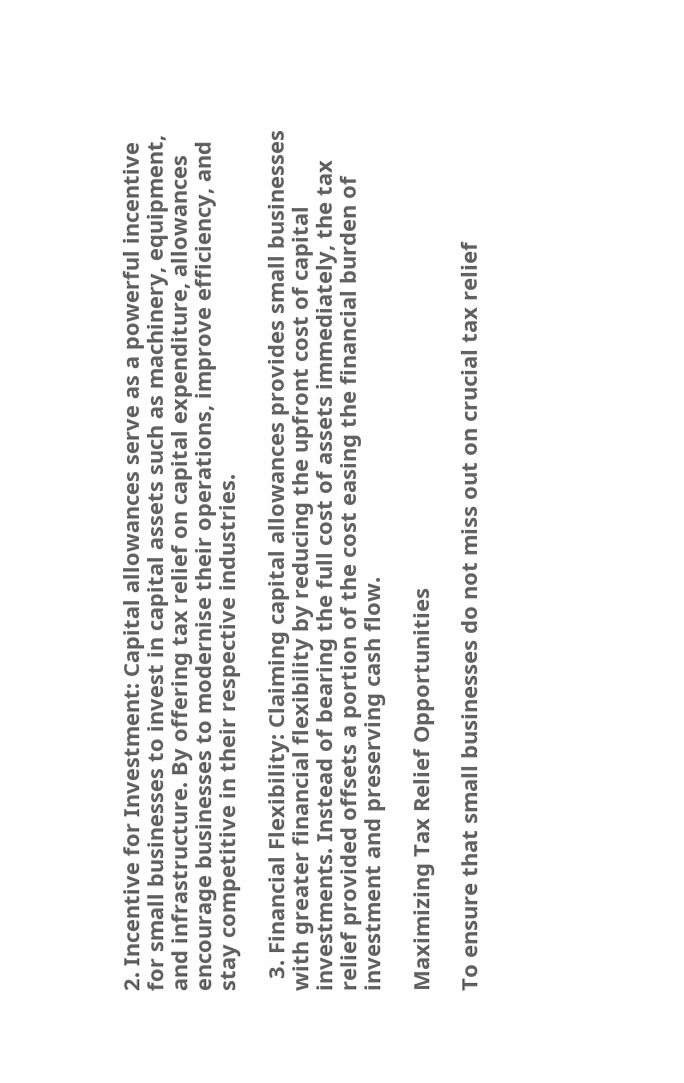2. Incentive for Investment: Capital allowances serve as a powerful incentive for small businesses to invest in capital assets such as machinery, equipment, and infrastructure. By offering tax relief on capital expenditure, allowances encourage businesses to modernise their operations, improve efficiency, and stay competitive in their respective industries.

  3. Financial Flexibility: Claiming capital allowances provides small businesses with greater financial flexibility by reducing the upfront cost of capital investments. Instead of bearing the full cost of assets immediately, the tax relief provided offsets a portion of the cost easing the financial burden of investment and preserving cash flow.

Maximizing Tax Relief Opportunities

To ensure that small businesses do not miss out on crucial tax relief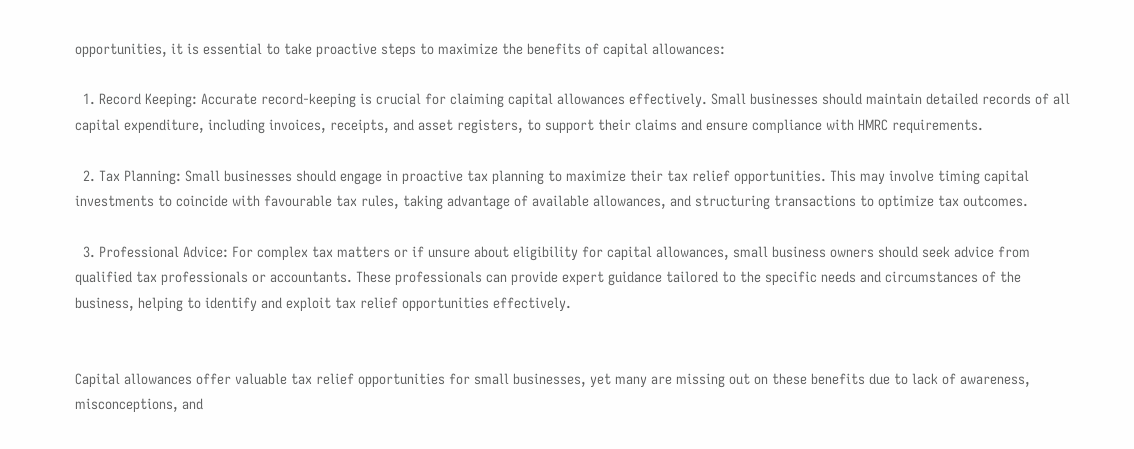opportunities, it is essential to take proactive steps to maximize the benefits of capital allowances:

  1. Record Keeping: Accurate record-keeping is crucial for claiming capital allowances effectively. Small businesses should maintain detailed records of all capital expenditure, including invoices, receipts, and asset registers, to support their claims and ensure compliance with HMRC requirements.

  2. Tax Planning: Small businesses should engage in proactive tax planning to maximize their tax relief opportunities. This may involve timing capital investments to coincide with favourable tax rules, taking advantage of available allowances, and structuring transactions to optimize tax outcomes.

  3. Professional Advice: For complex tax matters or if unsure about eligibility for capital allowances, small business owners should seek advice from qualified tax professionals or accountants. These professionals can provide expert guidance tailored to the specific needs and circumstances of the business, helping to identify and exploit tax relief opportunities effectively.


Capital allowances offer valuable tax relief opportunities for small businesses, yet many are missing out on these benefits due to lack of awareness, misconceptions, and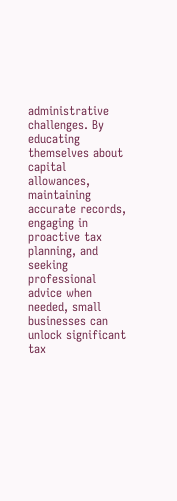administrative challenges. By educating themselves about capital allowances, maintaining accurate records, engaging in proactive tax planning, and seeking professional advice when needed, small businesses can unlock significant tax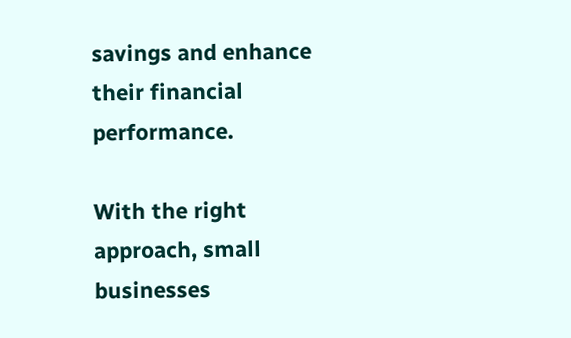savings and enhance their financial performance.

With the right approach, small businesses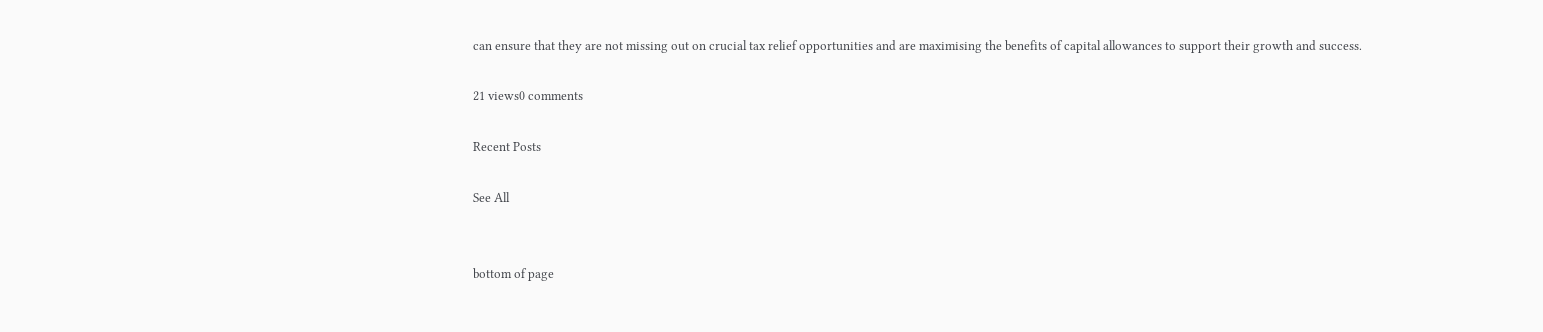can ensure that they are not missing out on crucial tax relief opportunities and are maximising the benefits of capital allowances to support their growth and success.

21 views0 comments

Recent Posts

See All


bottom of page